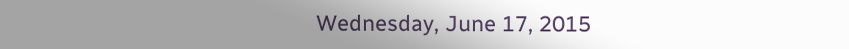Wednesday, June 17, 2015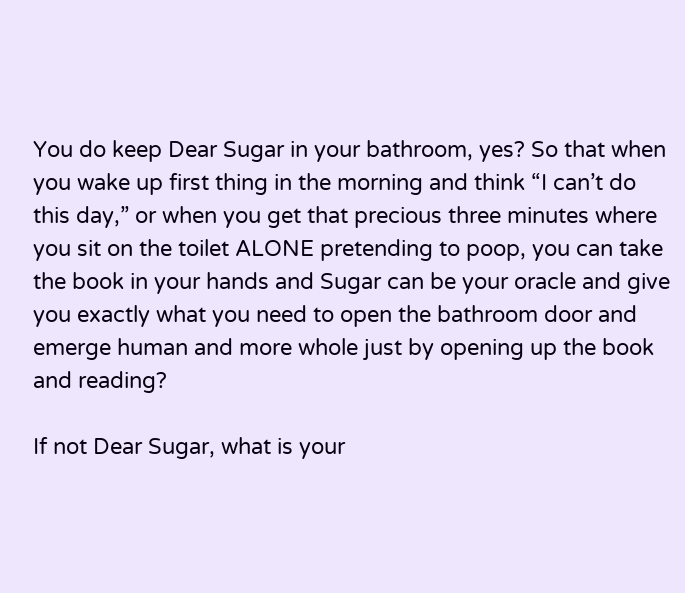You do keep Dear Sugar in your bathroom, yes? So that when you wake up first thing in the morning and think “I can’t do this day,” or when you get that precious three minutes where you sit on the toilet ALONE pretending to poop, you can take the book in your hands and Sugar can be your oracle and give you exactly what you need to open the bathroom door and emerge human and more whole just by opening up the book and reading?

If not Dear Sugar, what is your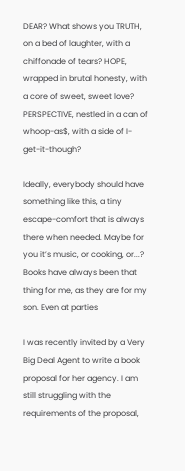DEAR? What shows you TRUTH, on a bed of laughter, with a chiffonade of tears? HOPE, wrapped in brutal honesty, with a core of sweet, sweet love? PERSPECTIVE, nestled in a can of whoop-as$, with a side of I-get-it-though?

Ideally, everybody should have something like this, a tiny escape-comfort that is always there when needed. Maybe for you it’s music, or cooking, or...? Books have always been that thing for me, as they are for my son. Even at parties

I was recently invited by a Very Big Deal Agent to write a book proposal for her agency. I am still struggling with the requirements of the proposal,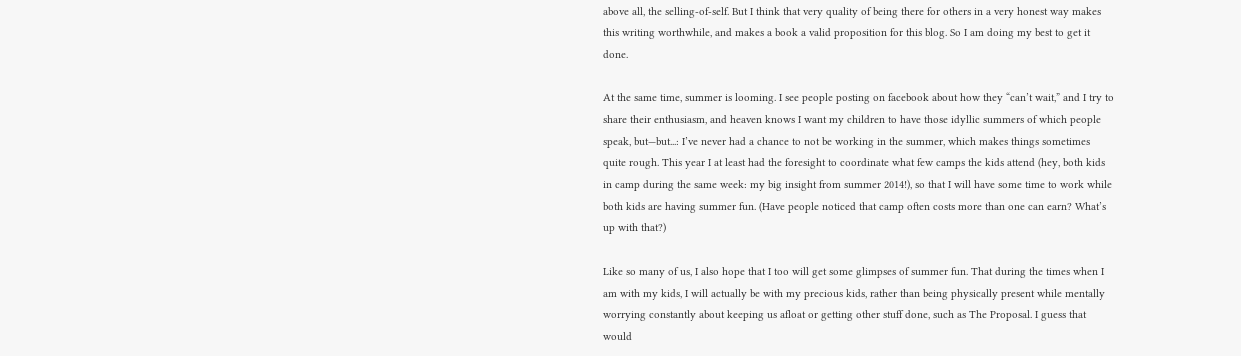above all, the selling-of-self. But I think that very quality of being there for others in a very honest way makes this writing worthwhile, and makes a book a valid proposition for this blog. So I am doing my best to get it done.

At the same time, summer is looming. I see people posting on facebook about how they “can’t wait,” and I try to share their enthusiasm, and heaven knows I want my children to have those idyllic summers of which people speak, but—but...: I’ve never had a chance to not be working in the summer, which makes things sometimes quite rough. This year I at least had the foresight to coordinate what few camps the kids attend (hey, both kids in camp during the same week: my big insight from summer 2014!), so that I will have some time to work while both kids are having summer fun. (Have people noticed that camp often costs more than one can earn? What’s up with that?)

Like so many of us, I also hope that I too will get some glimpses of summer fun. That during the times when I am with my kids, I will actually be with my precious kids, rather than being physically present while mentally worrying constantly about keeping us afloat or getting other stuff done, such as The Proposal. I guess that would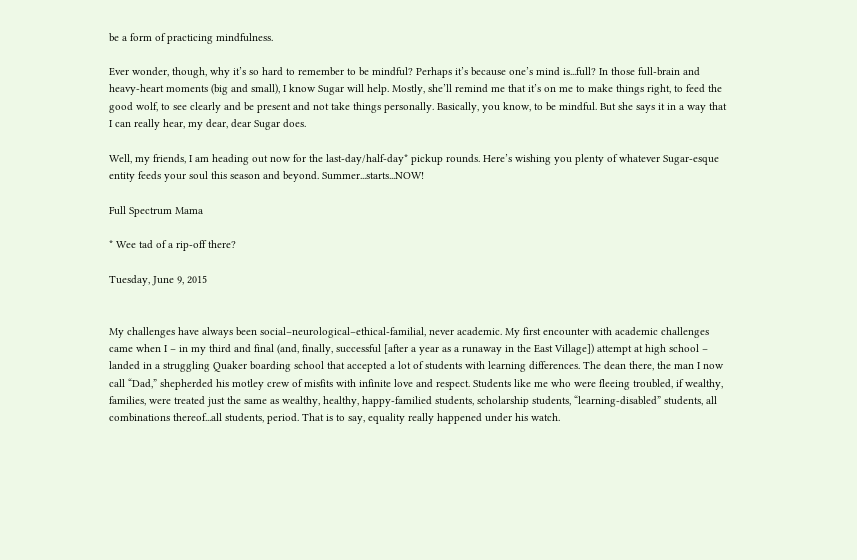be a form of practicing mindfulness.

Ever wonder, though, why it’s so hard to remember to be mindful? Perhaps it’s because one’s mind is...full? In those full-brain and heavy-heart moments (big and small), I know Sugar will help. Mostly, she’ll remind me that it’s on me to make things right, to feed the good wolf, to see clearly and be present and not take things personally. Basically, you know, to be mindful. But she says it in a way that I can really hear, my dear, dear Sugar does.

Well, my friends, I am heading out now for the last-day/half-day* pickup rounds. Here’s wishing you plenty of whatever Sugar-esque entity feeds your soul this season and beyond. Summer...starts...NOW!

Full Spectrum Mama

* Wee tad of a rip-off there?

Tuesday, June 9, 2015


My challenges have always been social–neurological–ethical-familial, never academic. My first encounter with academic challenges came when I – in my third and final (and, finally, successful [after a year as a runaway in the East Village]) attempt at high school – landed in a struggling Quaker boarding school that accepted a lot of students with learning differences. The dean there, the man I now call “Dad,” shepherded his motley crew of misfits with infinite love and respect. Students like me who were fleeing troubled, if wealthy, families, were treated just the same as wealthy, healthy, happy-familied students, scholarship students, “learning-disabled” students, all combinations thereof...all students, period. That is to say, equality really happened under his watch.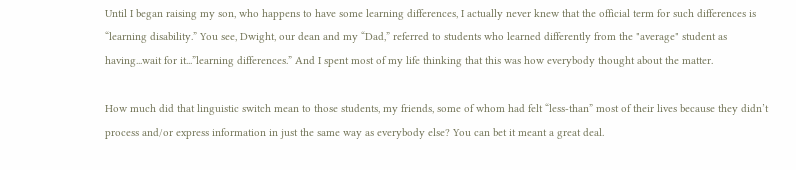Until I began raising my son, who happens to have some learning differences, I actually never knew that the official term for such differences is “learning disability.” You see, Dwight, our dean and my “Dad,” referred to students who learned differently from the "average" student as having...wait for it...”learning differences.” And I spent most of my life thinking that this was how everybody thought about the matter.

How much did that linguistic switch mean to those students, my friends, some of whom had felt “less-than” most of their lives because they didn’t process and/or express information in just the same way as everybody else? You can bet it meant a great deal.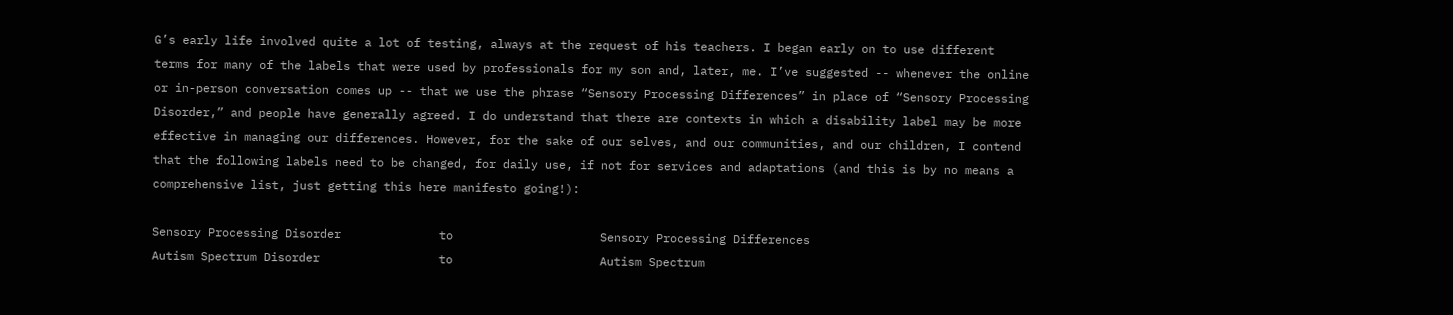G’s early life involved quite a lot of testing, always at the request of his teachers. I began early on to use different terms for many of the labels that were used by professionals for my son and, later, me. I’ve suggested -- whenever the online or in-person conversation comes up -- that we use the phrase “Sensory Processing Differences” in place of “Sensory Processing Disorder,” and people have generally agreed. I do understand that there are contexts in which a disability label may be more effective in managing our differences. However, for the sake of our selves, and our communities, and our children, I contend that the following labels need to be changed, for daily use, if not for services and adaptations (and this is by no means a comprehensive list, just getting this here manifesto going!):

Sensory Processing Disorder              to                     Sensory Processing Differences
Autism Spectrum Disorder                 to                     Autism Spectrum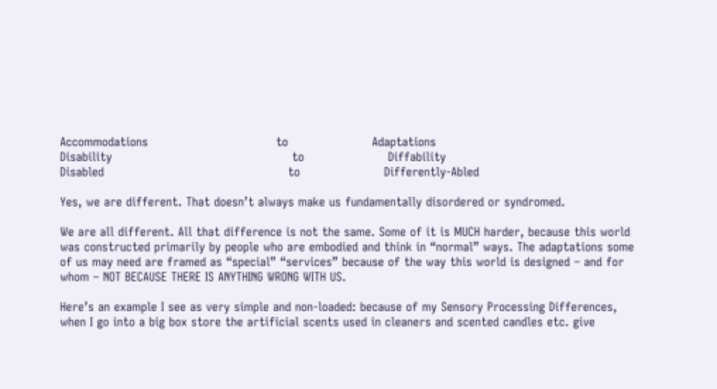Accommodations                                to                     Adaptations
Disability                                             to                     Diffability
Disabled                                              to                     Differently-Abled

Yes, we are different. That doesn’t always make us fundamentally disordered or syndromed.

We are all different. All that difference is not the same. Some of it is MUCH harder, because this world was constructed primarily by people who are embodied and think in “normal” ways. The adaptations some of us may need are framed as “special” “services” because of the way this world is designed – and for whom – NOT BECAUSE THERE IS ANYTHING WRONG WITH US.

Here’s an example I see as very simple and non-loaded: because of my Sensory Processing Differences, when I go into a big box store the artificial scents used in cleaners and scented candles etc. give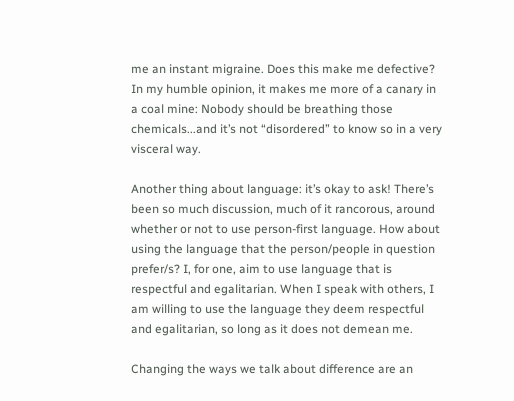me an instant migraine. Does this make me defective? In my humble opinion, it makes me more of a canary in a coal mine: Nobody should be breathing those chemicals...and it’s not “disordered” to know so in a very visceral way.

Another thing about language: it’s okay to ask! There’s been so much discussion, much of it rancorous, around whether or not to use person-first language. How about using the language that the person/people in question prefer/s? I, for one, aim to use language that is respectful and egalitarian. When I speak with others, I am willing to use the language they deem respectful and egalitarian, so long as it does not demean me.

Changing the ways we talk about difference are an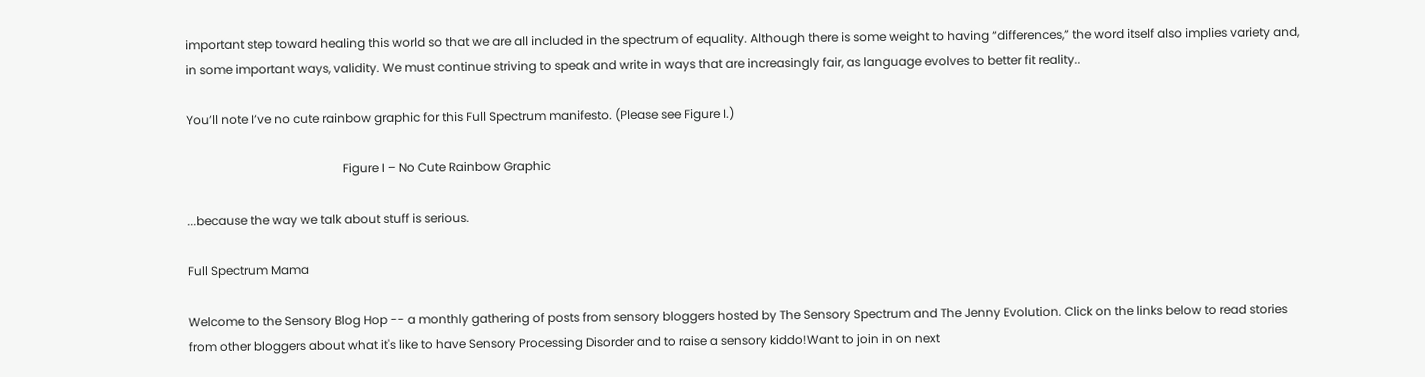important step toward healing this world so that we are all included in the spectrum of equality. Although there is some weight to having “differences,” the word itself also implies variety and, in some important ways, validity. We must continue striving to speak and write in ways that are increasingly fair, as language evolves to better fit reality..

You’ll note I’ve no cute rainbow graphic for this Full Spectrum manifesto. (Please see Figure I.)

                                                    Figure I – No Cute Rainbow Graphic

...because the way we talk about stuff is serious.

Full Spectrum Mama

Welcome to the Sensory Blog Hop -- a monthly gathering of posts from sensory bloggers hosted by The Sensory Spectrum and The Jenny Evolution. Click on the links below to read stories from other bloggers about what it's like to have Sensory Processing Disorder and to raise a sensory kiddo!Want to join in on next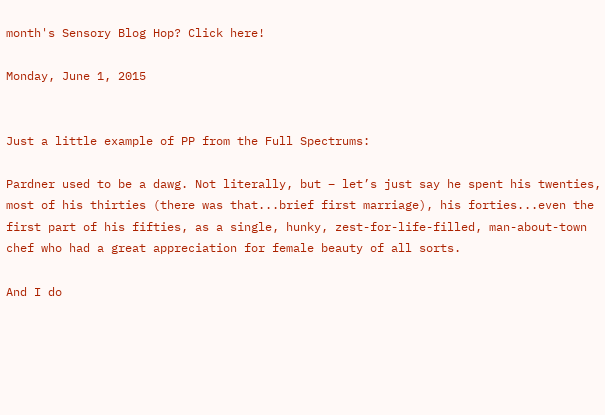month's Sensory Blog Hop? Click here!

Monday, June 1, 2015


Just a little example of PP from the Full Spectrums:

Pardner used to be a dawg. Not literally, but – let’s just say he spent his twenties, most of his thirties (there was that...brief first marriage), his forties...even the first part of his fifties, as a single, hunky, zest-for-life-filled, man-about-town chef who had a great appreciation for female beauty of all sorts.

And I do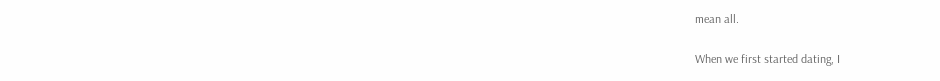mean all.

When we first started dating, I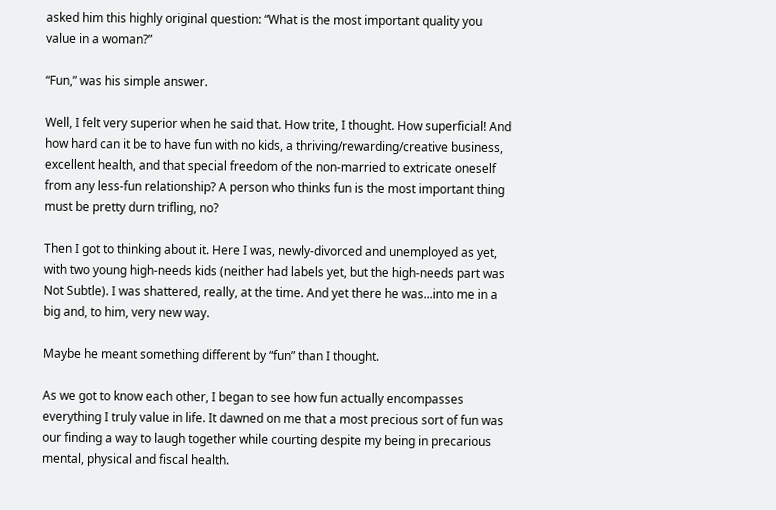asked him this highly original question: “What is the most important quality you value in a woman?”

“Fun,” was his simple answer.

Well, I felt very superior when he said that. How trite, I thought. How superficial! And how hard can it be to have fun with no kids, a thriving/rewarding/creative business, excellent health, and that special freedom of the non-married to extricate oneself from any less-fun relationship? A person who thinks fun is the most important thing must be pretty durn trifling, no?

Then I got to thinking about it. Here I was, newly-divorced and unemployed as yet, with two young high-needs kids (neither had labels yet, but the high-needs part was Not Subtle). I was shattered, really, at the time. And yet there he was...into me in a big and, to him, very new way.

Maybe he meant something different by “fun” than I thought.

As we got to know each other, I began to see how fun actually encompasses everything I truly value in life. It dawned on me that a most precious sort of fun was our finding a way to laugh together while courting despite my being in precarious mental, physical and fiscal health.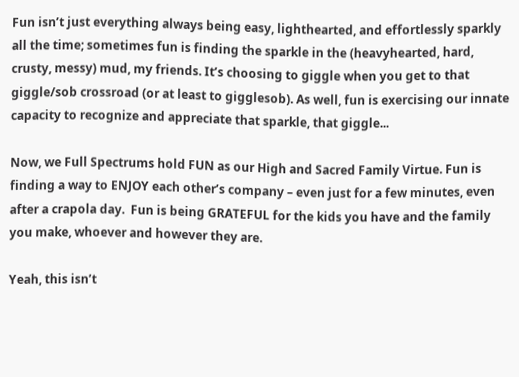Fun isn’t just everything always being easy, lighthearted, and effortlessly sparkly all the time; sometimes fun is finding the sparkle in the (heavyhearted, hard, crusty, messy) mud, my friends. It’s choosing to giggle when you get to that giggle/sob crossroad (or at least to gigglesob). As well, fun is exercising our innate capacity to recognize and appreciate that sparkle, that giggle...

Now, we Full Spectrums hold FUN as our High and Sacred Family Virtue. Fun is finding a way to ENJOY each other’s company – even just for a few minutes, even after a crapola day.  Fun is being GRATEFUL for the kids you have and the family you make, whoever and however they are.

Yeah, this isn’t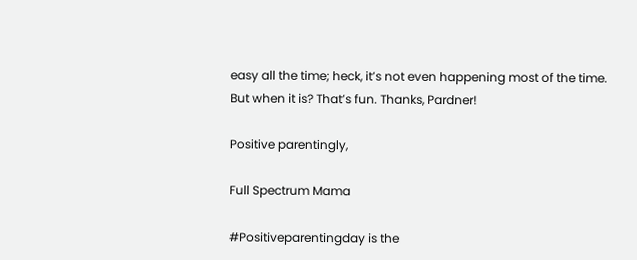easy all the time; heck, it’s not even happening most of the time. But when it is? That’s fun. Thanks, Pardner!

Positive parentingly,

Full Spectrum Mama

#Positiveparentingday is the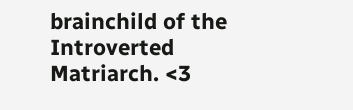brainchild of the Introverted Matriarch. <3